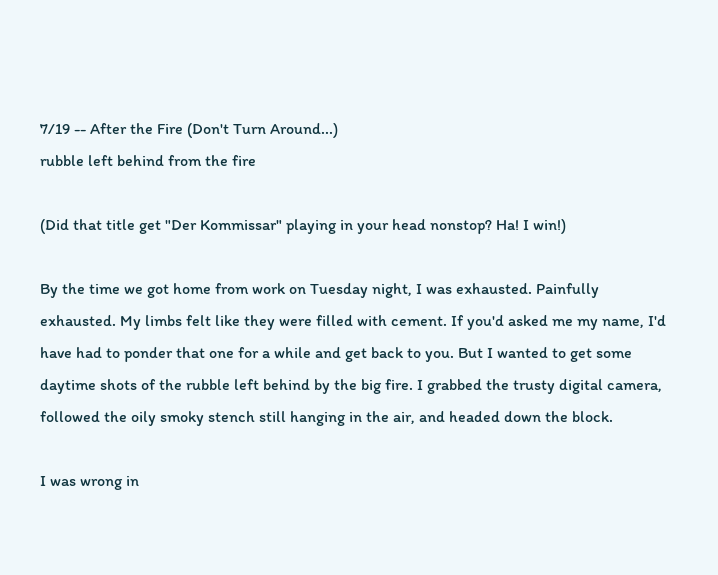7/19 -- After the Fire (Don't Turn Around...)
rubble left behind from the fire

(Did that title get "Der Kommissar" playing in your head nonstop? Ha! I win!)

By the time we got home from work on Tuesday night, I was exhausted. Painfully exhausted. My limbs felt like they were filled with cement. If you'd asked me my name, I'd have had to ponder that one for a while and get back to you. But I wanted to get some daytime shots of the rubble left behind by the big fire. I grabbed the trusty digital camera, followed the oily smoky stench still hanging in the air, and headed down the block.

I was wrong in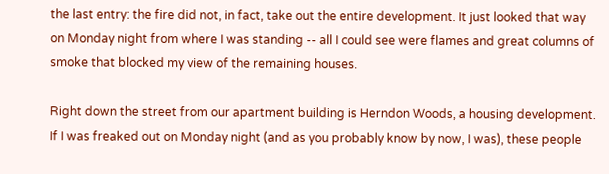the last entry: the fire did not, in fact, take out the entire development. It just looked that way on Monday night from where I was standing -- all I could see were flames and great columns of smoke that blocked my view of the remaining houses.

Right down the street from our apartment building is Herndon Woods, a housing development. If I was freaked out on Monday night (and as you probably know by now, I was), these people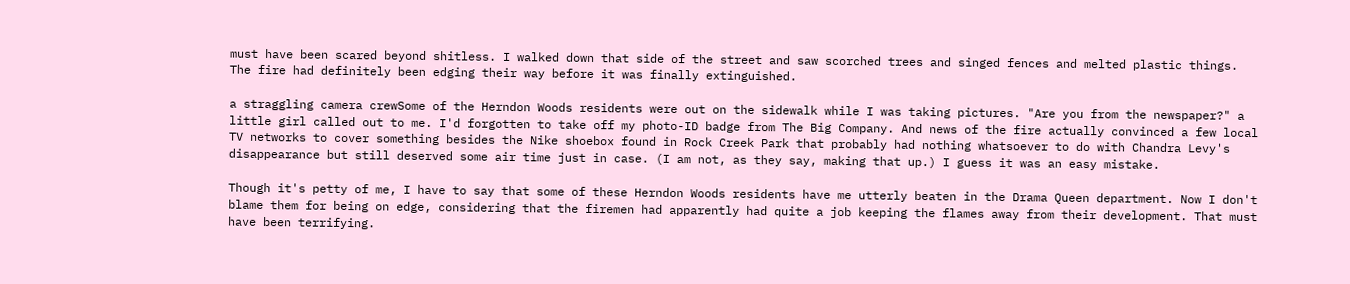must have been scared beyond shitless. I walked down that side of the street and saw scorched trees and singed fences and melted plastic things. The fire had definitely been edging their way before it was finally extinguished.

a straggling camera crewSome of the Herndon Woods residents were out on the sidewalk while I was taking pictures. "Are you from the newspaper?" a little girl called out to me. I'd forgotten to take off my photo-ID badge from The Big Company. And news of the fire actually convinced a few local TV networks to cover something besides the Nike shoebox found in Rock Creek Park that probably had nothing whatsoever to do with Chandra Levy's disappearance but still deserved some air time just in case. (I am not, as they say, making that up.) I guess it was an easy mistake.

Though it's petty of me, I have to say that some of these Herndon Woods residents have me utterly beaten in the Drama Queen department. Now I don't blame them for being on edge, considering that the firemen had apparently had quite a job keeping the flames away from their development. That must have been terrifying.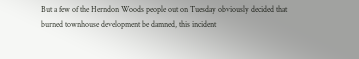But a few of the Herndon Woods people out on Tuesday obviously decided that burned townhouse development be damned, this incident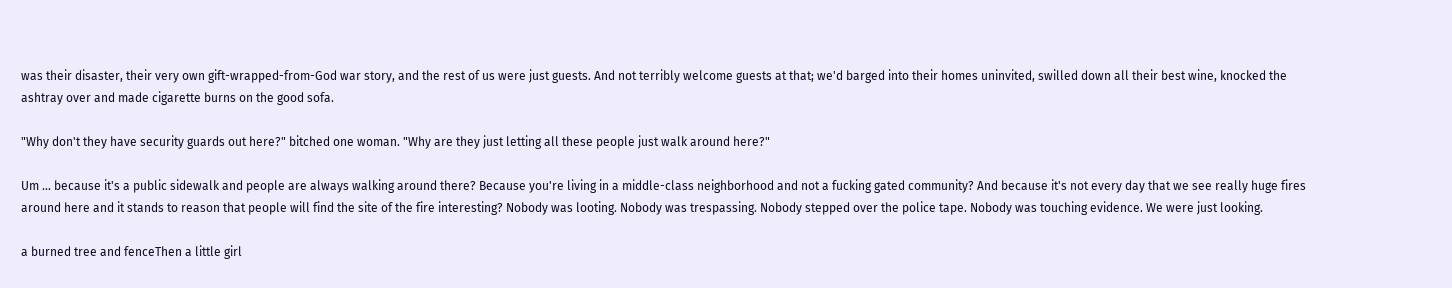was their disaster, their very own gift-wrapped-from-God war story, and the rest of us were just guests. And not terribly welcome guests at that; we'd barged into their homes uninvited, swilled down all their best wine, knocked the ashtray over and made cigarette burns on the good sofa.

"Why don't they have security guards out here?" bitched one woman. "Why are they just letting all these people just walk around here?"

Um ... because it's a public sidewalk and people are always walking around there? Because you're living in a middle-class neighborhood and not a fucking gated community? And because it's not every day that we see really huge fires around here and it stands to reason that people will find the site of the fire interesting? Nobody was looting. Nobody was trespassing. Nobody stepped over the police tape. Nobody was touching evidence. We were just looking.

a burned tree and fenceThen a little girl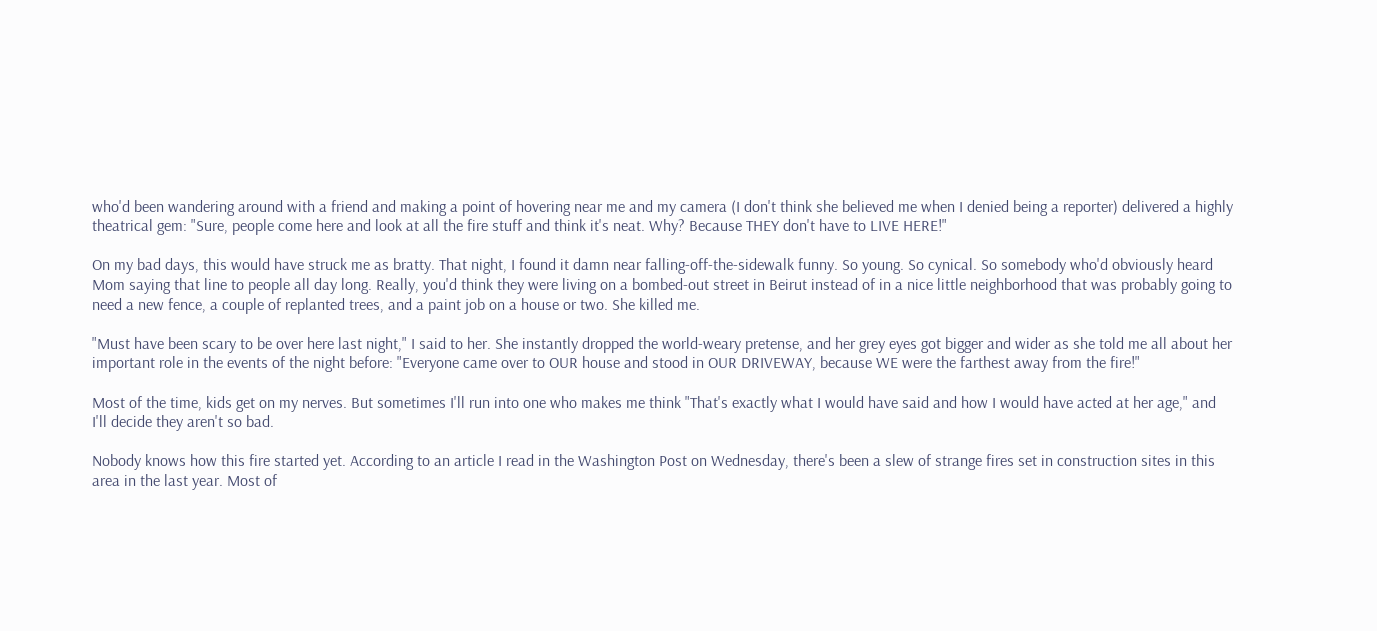who'd been wandering around with a friend and making a point of hovering near me and my camera (I don't think she believed me when I denied being a reporter) delivered a highly theatrical gem: "Sure, people come here and look at all the fire stuff and think it's neat. Why? Because THEY don't have to LIVE HERE!"

On my bad days, this would have struck me as bratty. That night, I found it damn near falling-off-the-sidewalk funny. So young. So cynical. So somebody who'd obviously heard Mom saying that line to people all day long. Really, you'd think they were living on a bombed-out street in Beirut instead of in a nice little neighborhood that was probably going to need a new fence, a couple of replanted trees, and a paint job on a house or two. She killed me.

"Must have been scary to be over here last night," I said to her. She instantly dropped the world-weary pretense, and her grey eyes got bigger and wider as she told me all about her important role in the events of the night before: "Everyone came over to OUR house and stood in OUR DRIVEWAY, because WE were the farthest away from the fire!"

Most of the time, kids get on my nerves. But sometimes I'll run into one who makes me think "That's exactly what I would have said and how I would have acted at her age," and I'll decide they aren't so bad.

Nobody knows how this fire started yet. According to an article I read in the Washington Post on Wednesday, there's been a slew of strange fires set in construction sites in this area in the last year. Most of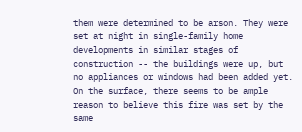them were determined to be arson. They were set at night in single-family home developments in similar stages of construction -- the buildings were up, but no appliances or windows had been added yet. On the surface, there seems to be ample reason to believe this fire was set by the same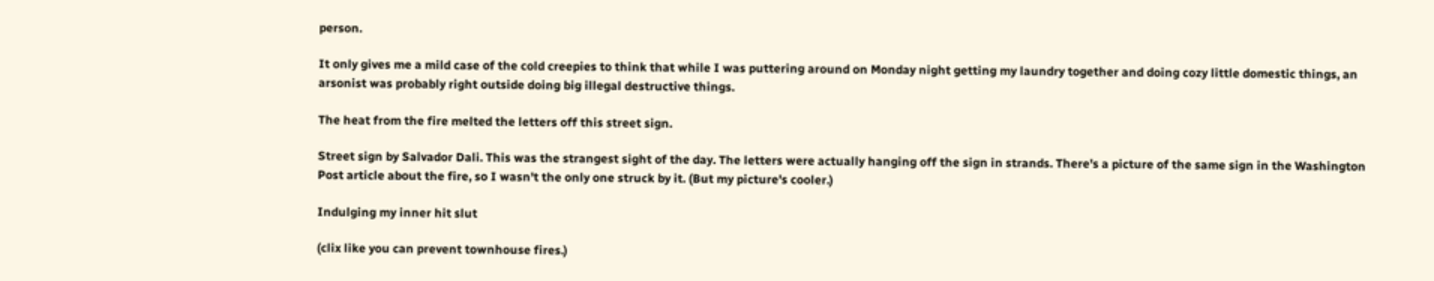person.

It only gives me a mild case of the cold creepies to think that while I was puttering around on Monday night getting my laundry together and doing cozy little domestic things, an arsonist was probably right outside doing big illegal destructive things.

The heat from the fire melted the letters off this street sign.

Street sign by Salvador Dali. This was the strangest sight of the day. The letters were actually hanging off the sign in strands. There's a picture of the same sign in the Washington Post article about the fire, so I wasn't the only one struck by it. (But my picture's cooler.)

Indulging my inner hit slut

(clix like you can prevent townhouse fires.)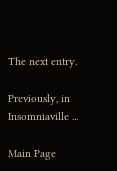The next entry.

Previously, in Insomniaville ...

Main Page